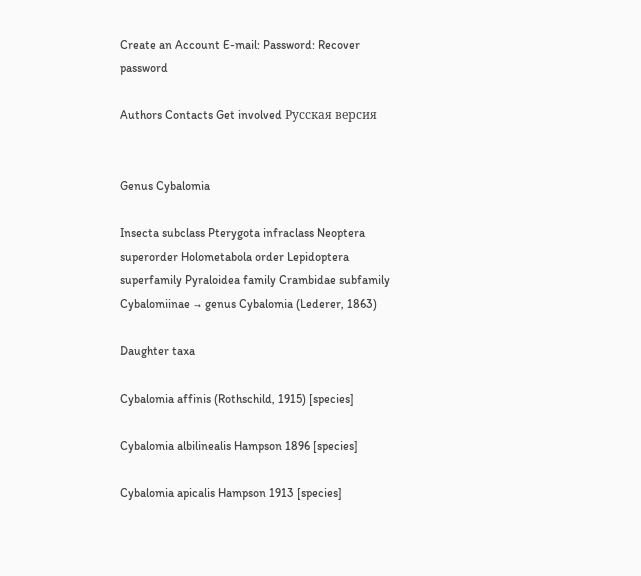Create an Account E-mail: Password: Recover password

Authors Contacts Get involved Русская версия


Genus Cybalomia

Insecta subclass Pterygota infraclass Neoptera superorder Holometabola order Lepidoptera superfamily Pyraloidea family Crambidae subfamily Cybalomiinae → genus Cybalomia (Lederer, 1863)

Daughter taxa

Cybalomia affinis (Rothschild, 1915) [species]

Cybalomia albilinealis Hampson 1896 [species]

Cybalomia apicalis Hampson 1913 [species]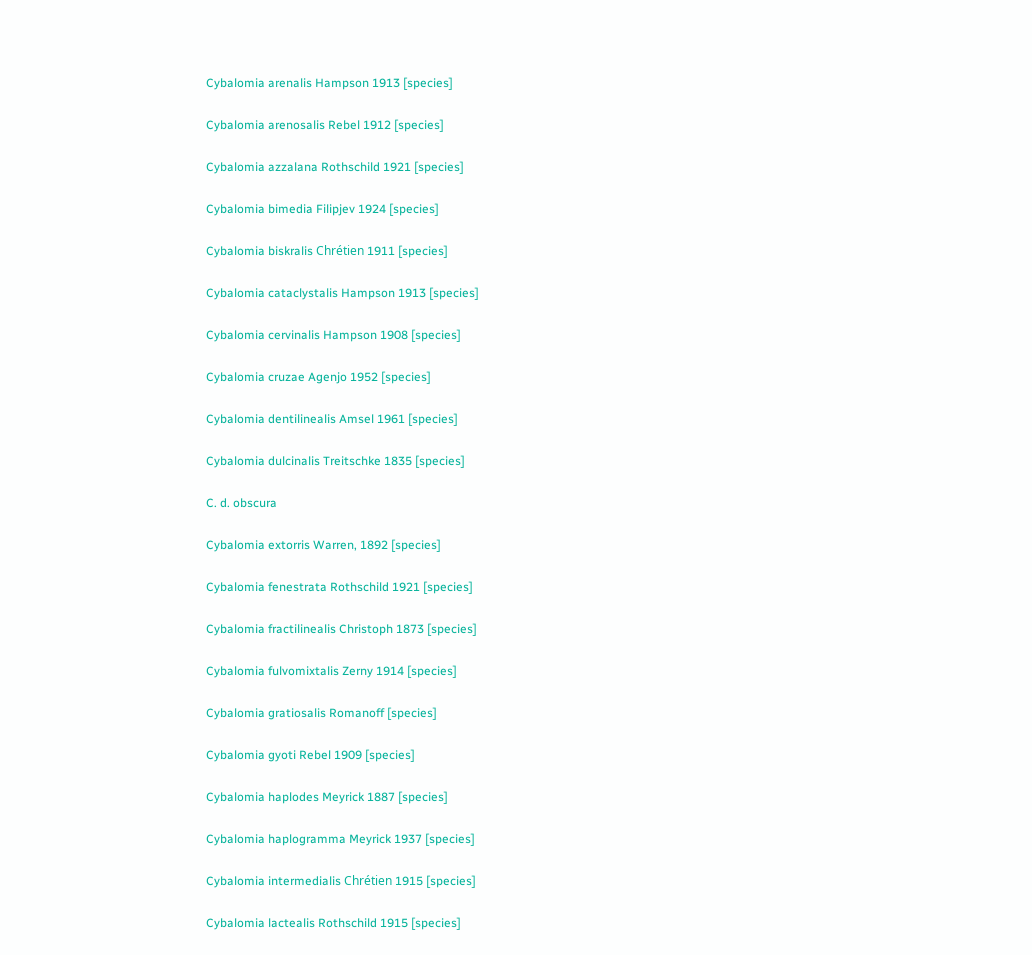Cybalomia arenalis Hampson 1913 [species]

Cybalomia arenosalis Rebel 1912 [species]

Cybalomia azzalana Rothschild 1921 [species]

Cybalomia bimedia Filipjev 1924 [species]

Cybalomia biskralis Chrétien 1911 [species]

Cybalomia cataclystalis Hampson 1913 [species]

Cybalomia cervinalis Hampson 1908 [species]

Cybalomia cruzae Agenjo 1952 [species]

Cybalomia dentilinealis Amsel 1961 [species]

Cybalomia dulcinalis Treitschke 1835 [species]

C. d. obscura

Cybalomia extorris Warren, 1892 [species]

Cybalomia fenestrata Rothschild 1921 [species]

Cybalomia fractilinealis Christoph 1873 [species]

Cybalomia fulvomixtalis Zerny 1914 [species]

Cybalomia gratiosalis Romanoff [species]

Cybalomia gyoti Rebel 1909 [species]

Cybalomia haplodes Meyrick 1887 [species]

Cybalomia haplogramma Meyrick 1937 [species]

Cybalomia intermedialis Chrétien 1915 [species]

Cybalomia lactealis Rothschild 1915 [species]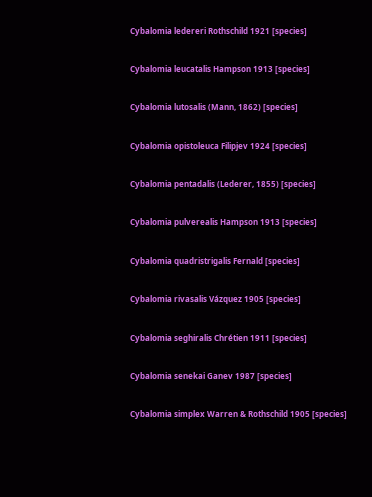Cybalomia ledereri Rothschild 1921 [species]

Cybalomia leucatalis Hampson 1913 [species]

Cybalomia lutosalis (Mann, 1862) [species]

Cybalomia opistoleuca Filipjev 1924 [species]

Cybalomia pentadalis (Lederer, 1855) [species]

Cybalomia pulverealis Hampson 1913 [species]

Cybalomia quadristrigalis Fernald [species]

Cybalomia rivasalis Vázquez 1905 [species]

Cybalomia seghiralis Chrétien 1911 [species]

Cybalomia senekai Ganev 1987 [species]

Cybalomia simplex Warren & Rothschild 1905 [species]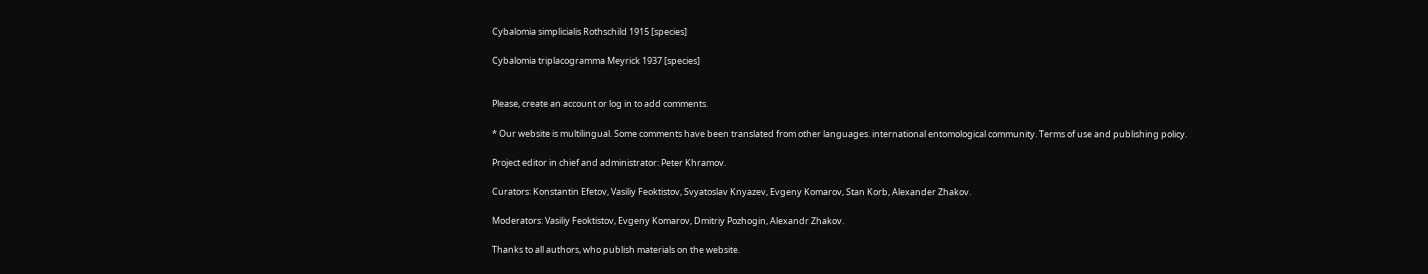Cybalomia simplicialis Rothschild 1915 [species]

Cybalomia triplacogramma Meyrick 1937 [species]


Please, create an account or log in to add comments.

* Our website is multilingual. Some comments have been translated from other languages. international entomological community. Terms of use and publishing policy.

Project editor in chief and administrator: Peter Khramov.

Curators: Konstantin Efetov, Vasiliy Feoktistov, Svyatoslav Knyazev, Evgeny Komarov, Stan Korb, Alexander Zhakov.

Moderators: Vasiliy Feoktistov, Evgeny Komarov, Dmitriy Pozhogin, Alexandr Zhakov.

Thanks to all authors, who publish materials on the website.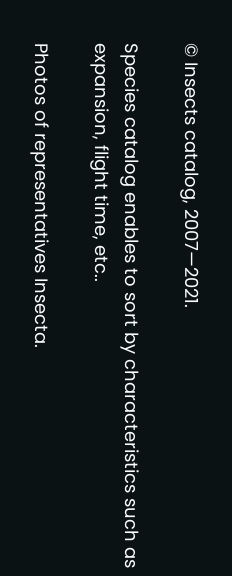© Insects catalog, 2007—2021.

Species catalog enables to sort by characteristics such as expansion, flight time, etc..

Photos of representatives Insecta.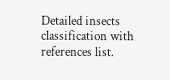Detailed insects classification with references list.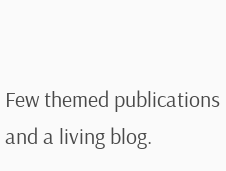Few themed publications and a living blog.